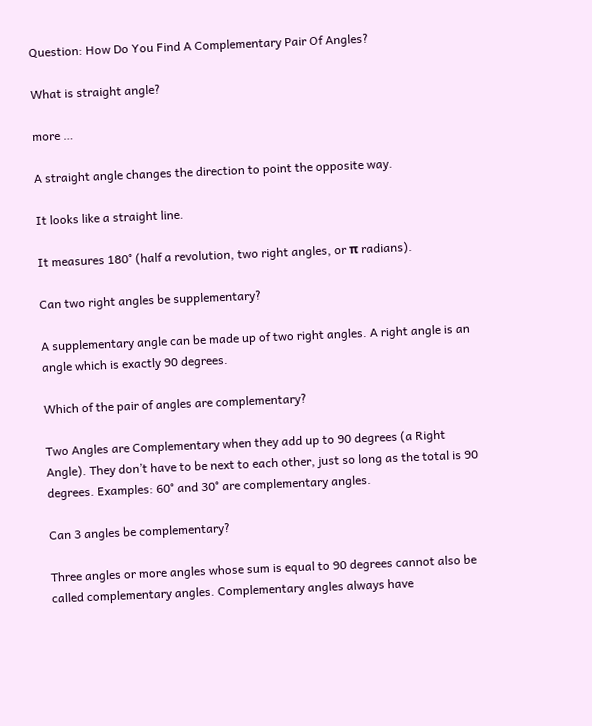Question: How Do You Find A Complementary Pair Of Angles?

What is straight angle?

more …

A straight angle changes the direction to point the opposite way.

It looks like a straight line.

It measures 180° (half a revolution, two right angles, or π radians).

Can two right angles be supplementary?

A supplementary angle can be made up of two right angles. A right angle is an angle which is exactly 90 degrees.

Which of the pair of angles are complementary?

Two Angles are Complementary when they add up to 90 degrees (a Right Angle). They don’t have to be next to each other, just so long as the total is 90 degrees. Examples: 60° and 30° are complementary angles.

Can 3 angles be complementary?

Three angles or more angles whose sum is equal to 90 degrees cannot also be called complementary angles. Complementary angles always have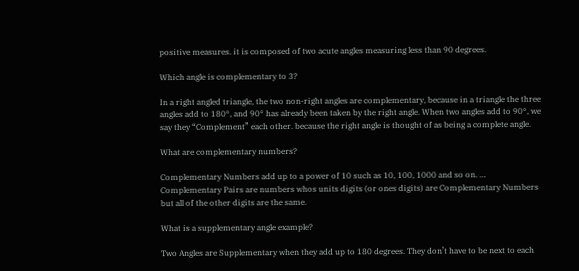positive measures. it is composed of two acute angles measuring less than 90 degrees.

Which angle is complementary to 3?

In a right angled triangle, the two non-right angles are complementary, because in a triangle the three angles add to 180°, and 90° has already been taken by the right angle. When two angles add to 90°, we say they “Complement” each other. because the right angle is thought of as being a complete angle.

What are complementary numbers?

Complementary Numbers add up to a power of 10 such as 10, 100, 1000 and so on. … Complementary Pairs are numbers whos units digits (or ones digits) are Complementary Numbers but all of the other digits are the same.

What is a supplementary angle example?

Two Angles are Supplementary when they add up to 180 degrees. They don’t have to be next to each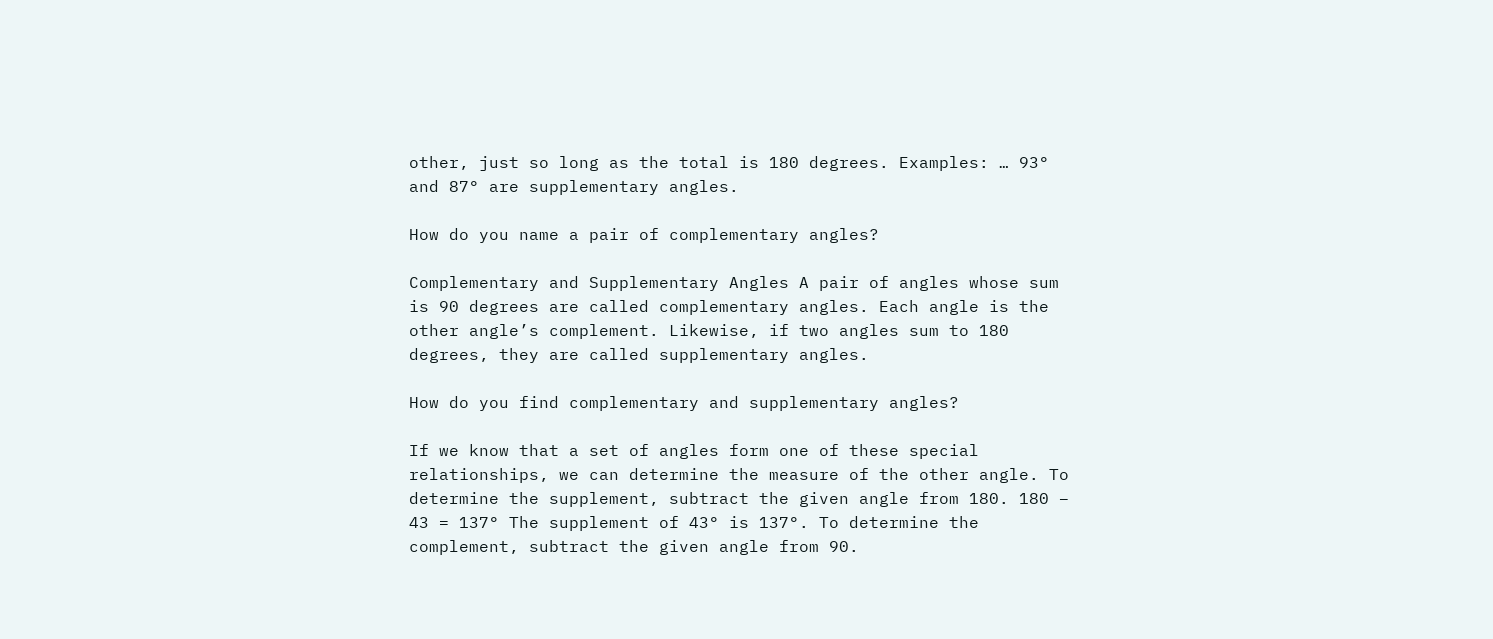other, just so long as the total is 180 degrees. Examples: … 93° and 87° are supplementary angles.

How do you name a pair of complementary angles?

Complementary and Supplementary Angles A pair of angles whose sum is 90 degrees are called complementary angles. Each angle is the other angle’s complement. Likewise, if two angles sum to 180 degrees, they are called supplementary angles.

How do you find complementary and supplementary angles?

If we know that a set of angles form one of these special relationships, we can determine the measure of the other angle. To determine the supplement, subtract the given angle from 180. 180 – 43 = 137° The supplement of 43° is 137°. To determine the complement, subtract the given angle from 90.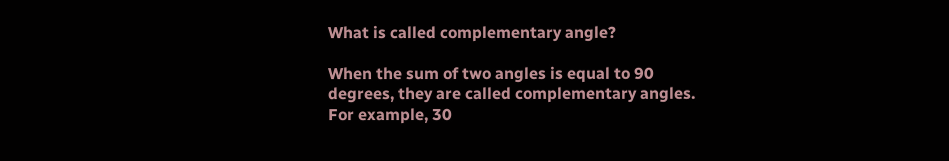What is called complementary angle?

When the sum of two angles is equal to 90 degrees, they are called complementary angles. For example, 30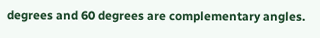degrees and 60 degrees are complementary angles.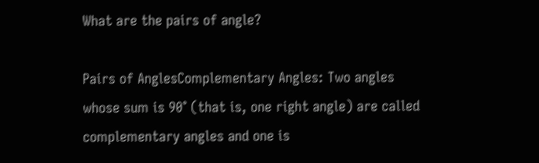What are the pairs of angle?

Pairs of AnglesComplementary Angles: Two angles whose sum is 90° (that is, one right angle) are called complementary angles and one is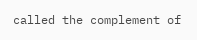called the complement of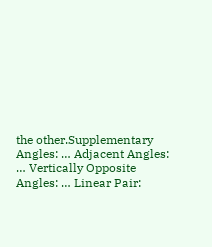the other.Supplementary Angles: … Adjacent Angles: … Vertically Opposite Angles: … Linear Pair: